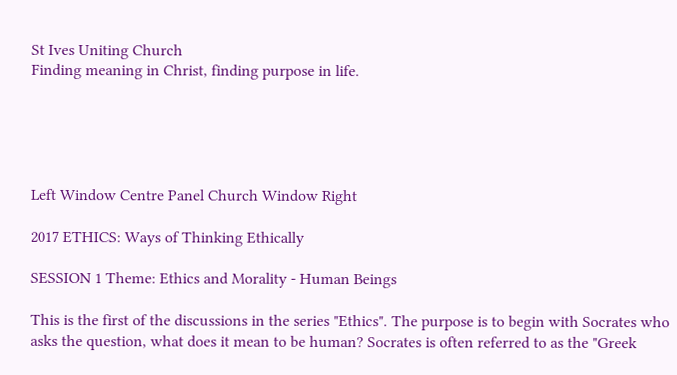St Ives Uniting Church
Finding meaning in Christ, finding purpose in life.





Left Window Centre Panel Church Window Right

2017 ETHICS: Ways of Thinking Ethically

SESSION 1 Theme: Ethics and Morality - Human Beings

This is the first of the discussions in the series "Ethics". The purpose is to begin with Socrates who asks the question, what does it mean to be human? Socrates is often referred to as the "Greek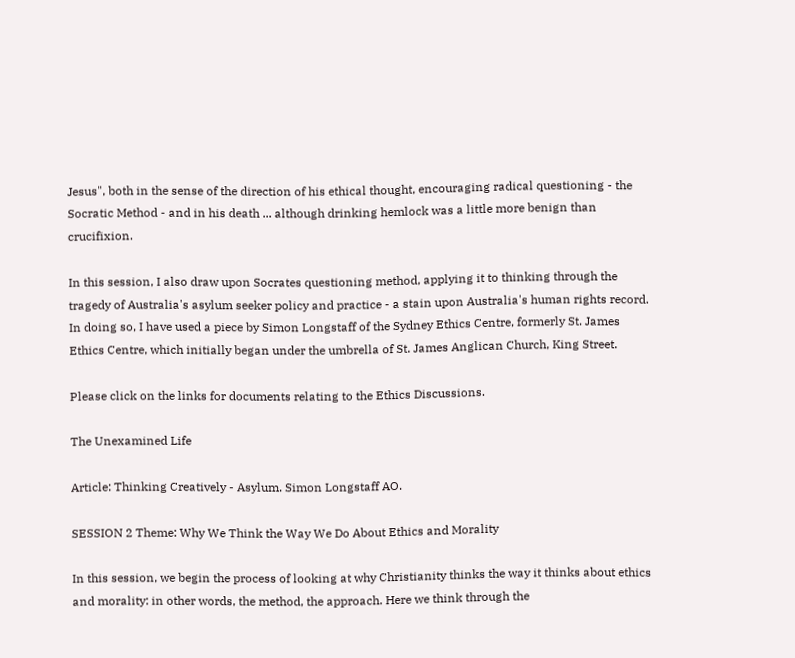Jesus", both in the sense of the direction of his ethical thought, encouraging radical questioning - the Socratic Method - and in his death ... although drinking hemlock was a little more benign than crucifixion.

In this session, I also draw upon Socrates questioning method, applying it to thinking through the tragedy of Australia's asylum seeker policy and practice - a stain upon Australia's human rights record. In doing so, I have used a piece by Simon Longstaff of the Sydney Ethics Centre, formerly St. James Ethics Centre, which initially began under the umbrella of St. James Anglican Church, King Street.

Please click on the links for documents relating to the Ethics Discussions.

The Unexamined Life

Article: Thinking Creatively - Asylum. Simon Longstaff AO.

SESSION 2 Theme: Why We Think the Way We Do About Ethics and Morality

In this session, we begin the process of looking at why Christianity thinks the way it thinks about ethics and morality: in other words, the method, the approach. Here we think through the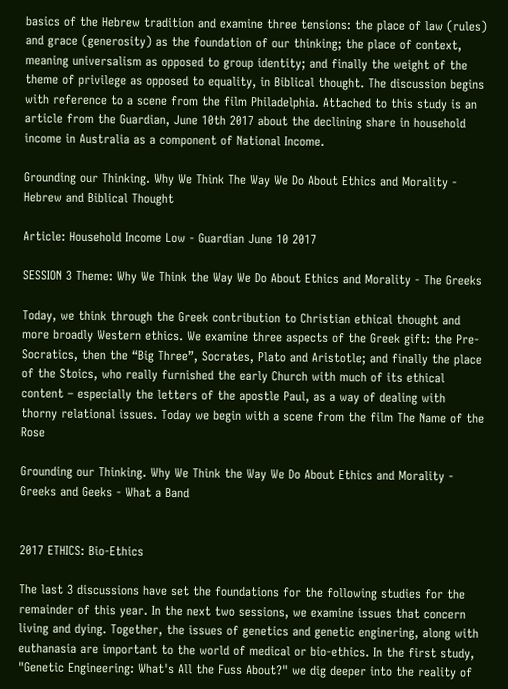basics of the Hebrew tradition and examine three tensions: the place of law (rules) and grace (generosity) as the foundation of our thinking; the place of context, meaning universalism as opposed to group identity; and finally the weight of the theme of privilege as opposed to equality, in Biblical thought. The discussion begins with reference to a scene from the film Philadelphia. Attached to this study is an article from the Guardian, June 10th 2017 about the declining share in household income in Australia as a component of National Income.

Grounding our Thinking. Why We Think The Way We Do About Ethics and Morality - Hebrew and Biblical Thought

Article: Household Income Low - Guardian June 10 2017

SESSION 3 Theme: Why We Think the Way We Do About Ethics and Morality - The Greeks

Today, we think through the Greek contribution to Christian ethical thought and more broadly Western ethics. We examine three aspects of the Greek gift: the Pre-Socratics, then the “Big Three”, Socrates, Plato and Aristotle; and finally the place of the Stoics, who really furnished the early Church with much of its ethical content – especially the letters of the apostle Paul, as a way of dealing with thorny relational issues. Today we begin with a scene from the film The Name of the Rose

Grounding our Thinking. Why We Think the Way We Do About Ethics and Morality - Greeks and Geeks - What a Band


2017 ETHICS: Bio-Ethics

The last 3 discussions have set the foundations for the following studies for the remainder of this year. In the next two sessions, we examine issues that concern living and dying. Together, the issues of genetics and genetic enginering, along with euthanasia are important to the world of medical or bio-ethics. In the first study, "Genetic Engineering: What's All the Fuss About?" we dig deeper into the reality of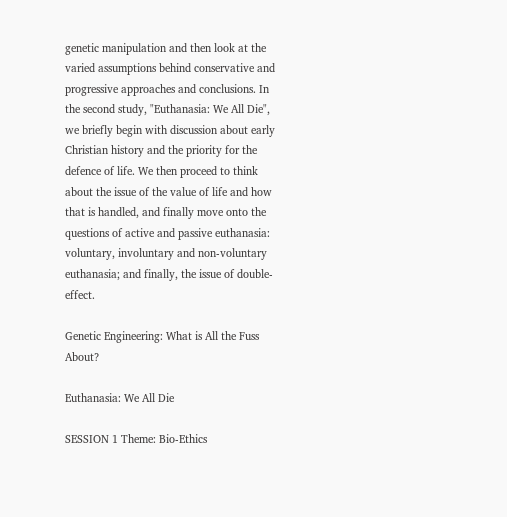genetic manipulation and then look at the varied assumptions behind conservative and progressive approaches and conclusions. In the second study, "Euthanasia: We All Die", we briefly begin with discussion about early Christian history and the priority for the defence of life. We then proceed to think about the issue of the value of life and how that is handled, and finally move onto the questions of active and passive euthanasia: voluntary, involuntary and non-voluntary euthanasia; and finally, the issue of double-effect.

Genetic Engineering: What is All the Fuss About?

Euthanasia: We All Die

SESSION 1 Theme: Bio-Ethics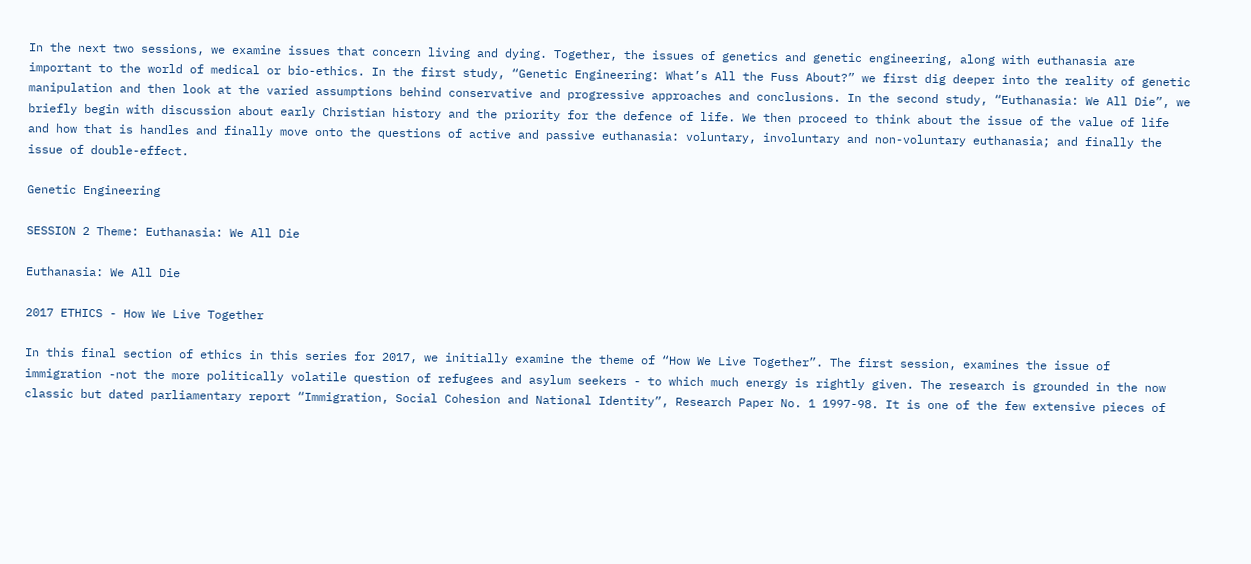In the next two sessions, we examine issues that concern living and dying. Together, the issues of genetics and genetic engineering, along with euthanasia are important to the world of medical or bio-ethics. In the first study, “Genetic Engineering: What’s All the Fuss About?” we first dig deeper into the reality of genetic manipulation and then look at the varied assumptions behind conservative and progressive approaches and conclusions. In the second study, “Euthanasia: We All Die”, we briefly begin with discussion about early Christian history and the priority for the defence of life. We then proceed to think about the issue of the value of life and how that is handles and finally move onto the questions of active and passive euthanasia: voluntary, involuntary and non-voluntary euthanasia; and finally the issue of double-effect.

Genetic Engineering

SESSION 2 Theme: Euthanasia: We All Die

Euthanasia: We All Die

2017 ETHICS - How We Live Together

In this final section of ethics in this series for 2017, we initially examine the theme of “How We Live Together”. The first session, examines the issue of immigration -not the more politically volatile question of refugees and asylum seekers - to which much energy is rightly given. The research is grounded in the now classic but dated parliamentary report “Immigration, Social Cohesion and National Identity”, Research Paper No. 1 1997-98. It is one of the few extensive pieces of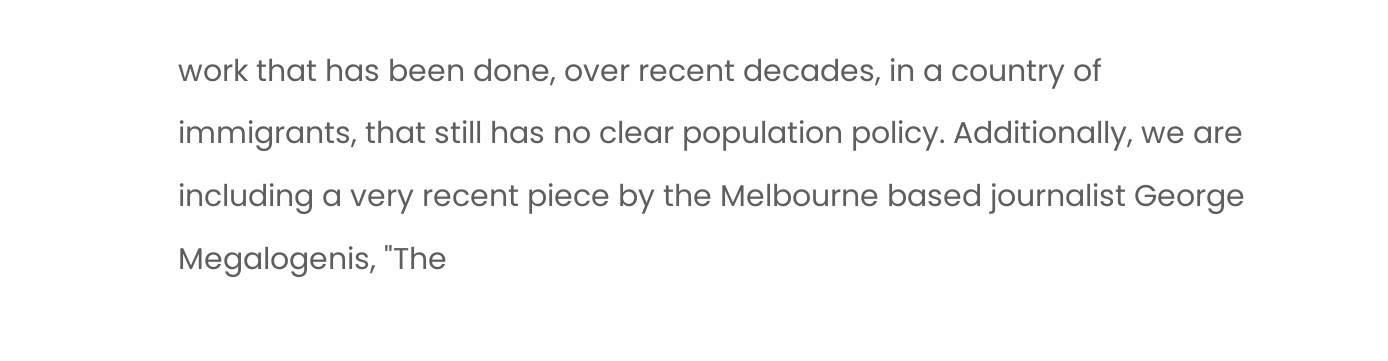work that has been done, over recent decades, in a country of immigrants, that still has no clear population policy. Additionally, we are including a very recent piece by the Melbourne based journalist George Megalogenis, "The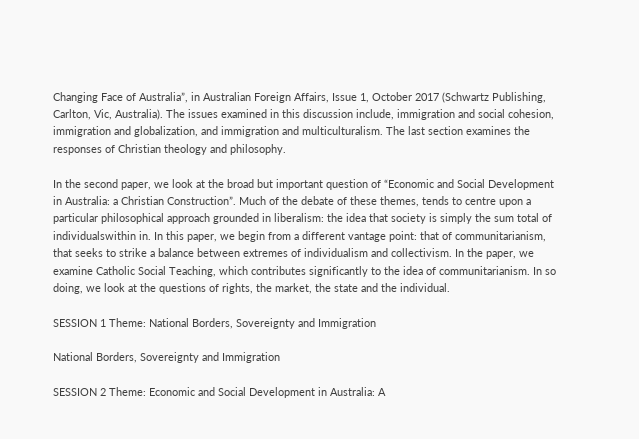Changing Face of Australia”, in Australian Foreign Affairs, Issue 1, October 2017 (Schwartz Publishing, Carlton, Vic, Australia). The issues examined in this discussion include, immigration and social cohesion, immigration and globalization, and immigration and multiculturalism. The last section examines the responses of Christian theology and philosophy.

In the second paper, we look at the broad but important question of “Economic and Social Development in Australia: a Christian Construction”. Much of the debate of these themes, tends to centre upon a particular philosophical approach grounded in liberalism: the idea that society is simply the sum total of individualswithin in. In this paper, we begin from a different vantage point: that of communitarianism, that seeks to strike a balance between extremes of individualism and collectivism. In the paper, we examine Catholic Social Teaching, which contributes significantly to the idea of communitarianism. In so doing, we look at the questions of rights, the market, the state and the individual.

SESSION 1 Theme: National Borders, Sovereignty and Immigration

National Borders, Sovereignty and Immigration

SESSION 2 Theme: Economic and Social Development in Australia: A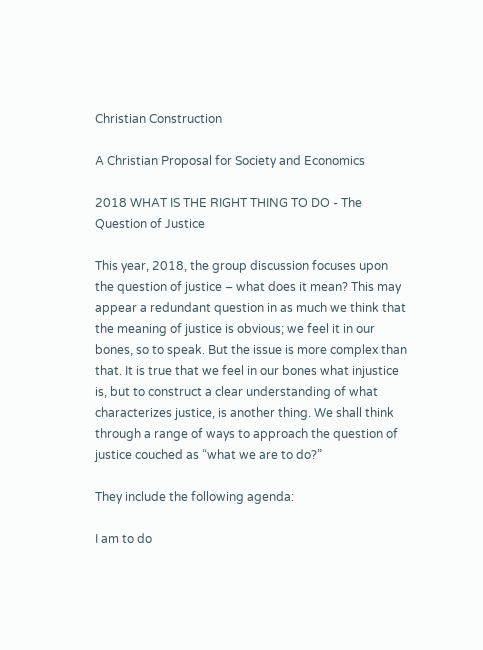Christian Construction

A Christian Proposal for Society and Economics

2018 WHAT IS THE RIGHT THING TO DO - The Question of Justice

This year, 2018, the group discussion focuses upon the question of justice – what does it mean? This may appear a redundant question in as much we think that the meaning of justice is obvious; we feel it in our bones, so to speak. But the issue is more complex than that. It is true that we feel in our bones what injustice is, but to construct a clear understanding of what characterizes justice, is another thing. We shall think through a range of ways to approach the question of justice couched as “what we are to do?”

They include the following agenda:

I am to do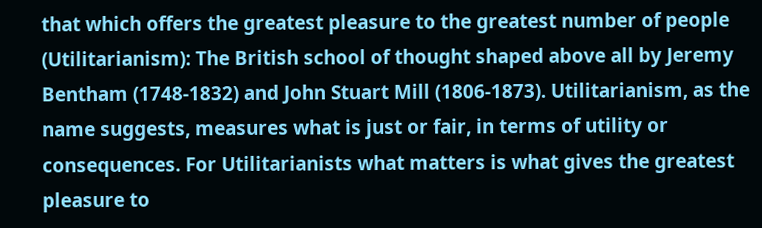that which offers the greatest pleasure to the greatest number of people (Utilitarianism): The British school of thought shaped above all by Jeremy Bentham (1748-1832) and John Stuart Mill (1806-1873). Utilitarianism, as the name suggests, measures what is just or fair, in terms of utility or consequences. For Utilitarianists what matters is what gives the greatest pleasure to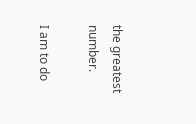the greatest number.

I am to do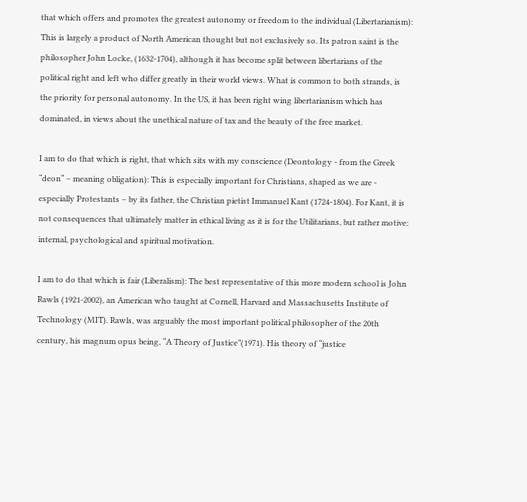that which offers and promotes the greatest autonomy or freedom to the individual (Libertarianism): This is largely a product of North American thought but not exclusively so. Its patron saint is the philosopher John Locke, (1632-1704), although it has become split between libertarians of the political right and left who differ greatly in their world views. What is common to both strands, is the priority for personal autonomy. In the US, it has been right wing libertarianism which has dominated, in views about the unethical nature of tax and the beauty of the free market.

I am to do that which is right, that which sits with my conscience (Deontology - from the Greek “deon“ – meaning obligation): This is especially important for Christians, shaped as we are - especially Protestants – by its father, the Christian pietist Immanuel Kant (1724-1804). For Kant, it is not consequences that ultimately matter in ethical living as it is for the Utilitarians, but rather motive: internal, psychological and spiritual motivation.

I am to do that which is fair (Liberalism): The best representative of this more modern school is John Rawls (1921-2002), an American who taught at Cornell, Harvard and Massachusetts Institute of Technology (MIT). Rawls, was arguably the most important political philosopher of the 20th century, his magnum opus being, “A Theory of Justice”(1971). His theory of “justice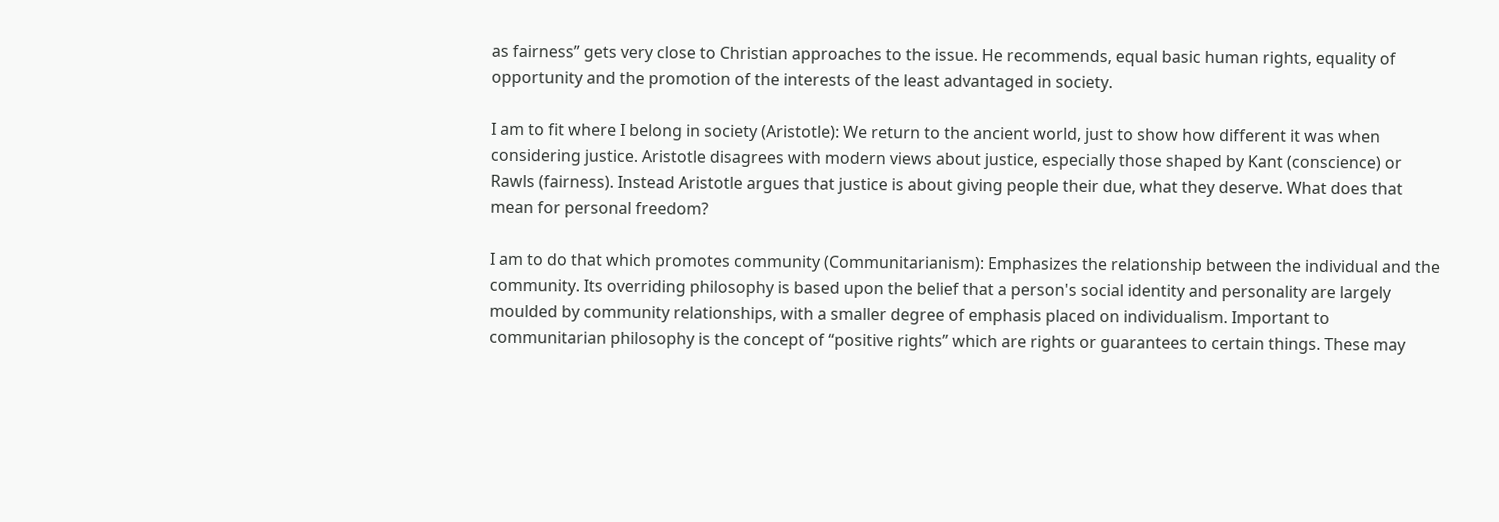as fairness” gets very close to Christian approaches to the issue. He recommends, equal basic human rights, equality of opportunity and the promotion of the interests of the least advantaged in society.

I am to fit where I belong in society (Aristotle): We return to the ancient world, just to show how different it was when considering justice. Aristotle disagrees with modern views about justice, especially those shaped by Kant (conscience) or Rawls (fairness). Instead Aristotle argues that justice is about giving people their due, what they deserve. What does that mean for personal freedom?

I am to do that which promotes community (Communitarianism): Emphasizes the relationship between the individual and the community. Its overriding philosophy is based upon the belief that a person's social identity and personality are largely moulded by community relationships, with a smaller degree of emphasis placed on individualism. Important to communitarian philosophy is the concept of “positive rights” which are rights or guarantees to certain things. These may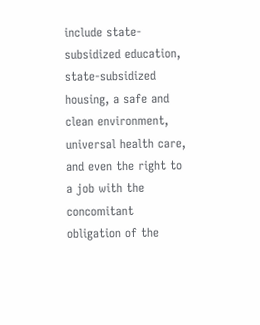include state-subsidized education, state-subsidized housing, a safe and clean environment, universal health care, and even the right to a job with the concomitant obligation of the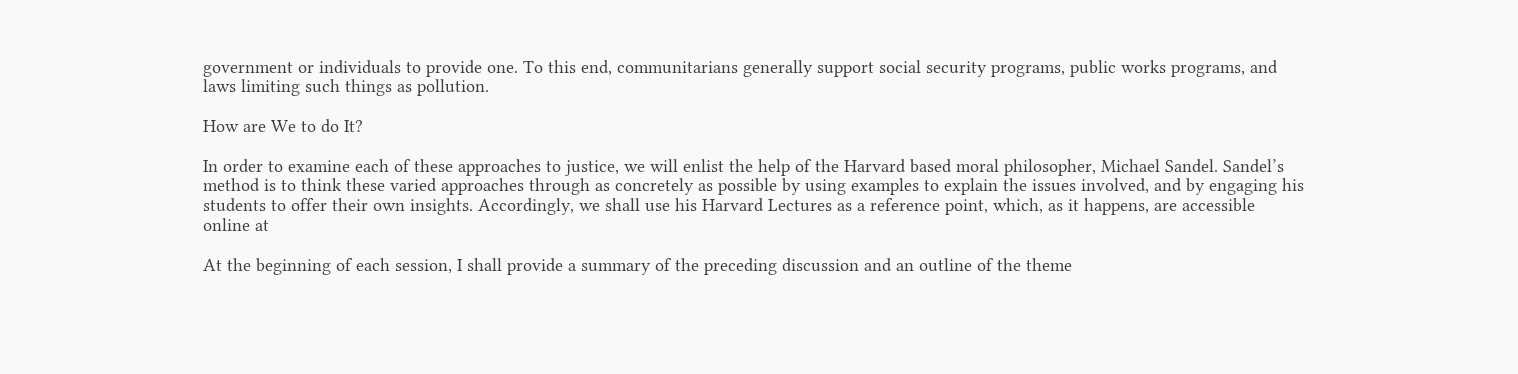government or individuals to provide one. To this end, communitarians generally support social security programs, public works programs, and laws limiting such things as pollution.

How are We to do It?

In order to examine each of these approaches to justice, we will enlist the help of the Harvard based moral philosopher, Michael Sandel. Sandel’s method is to think these varied approaches through as concretely as possible by using examples to explain the issues involved, and by engaging his students to offer their own insights. Accordingly, we shall use his Harvard Lectures as a reference point, which, as it happens, are accessible online at

At the beginning of each session, I shall provide a summary of the preceding discussion and an outline of the theme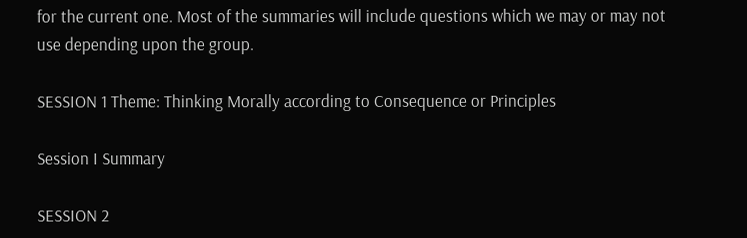for the current one. Most of the summaries will include questions which we may or may not use depending upon the group.

SESSION 1 Theme: Thinking Morally according to Consequence or Principles

Session I Summary

SESSION 2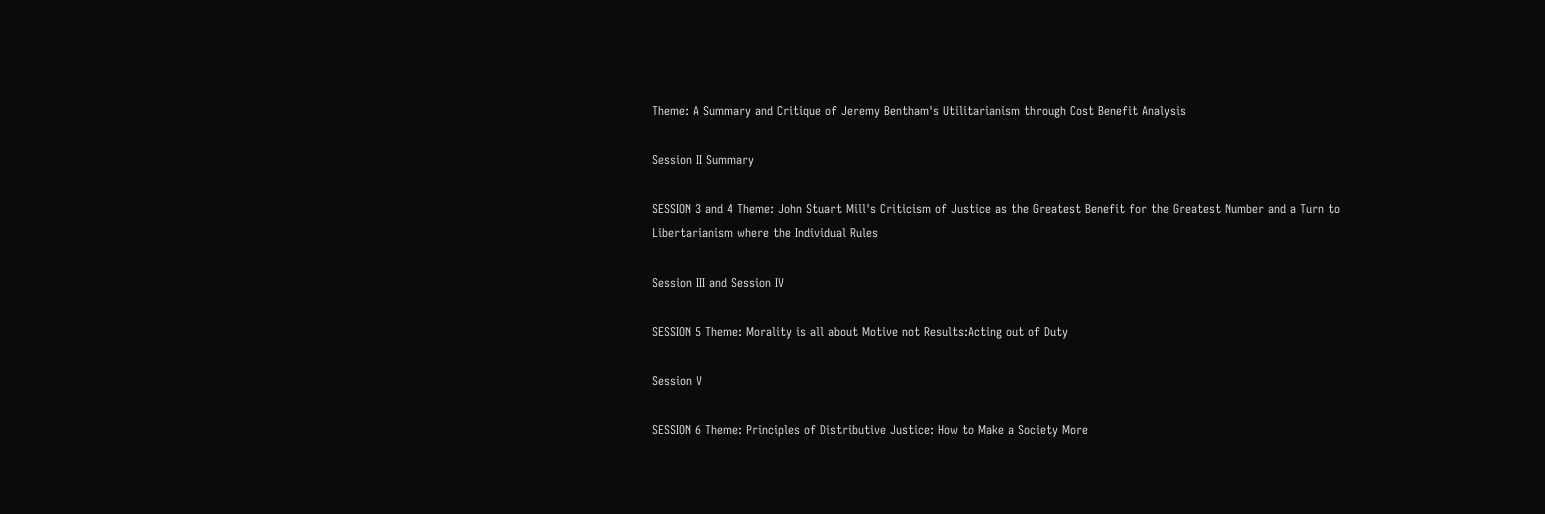Theme: A Summary and Critique of Jeremy Bentham's Utilitarianism through Cost Benefit Analysis

Session II Summary

SESSION 3 and 4 Theme: John Stuart Mill's Criticism of Justice as the Greatest Benefit for the Greatest Number and a Turn to Libertarianism where the Individual Rules

Session III and Session IV

SESSION 5 Theme: Morality is all about Motive not Results:Acting out of Duty

Session V

SESSION 6 Theme: Principles of Distributive Justice: How to Make a Society More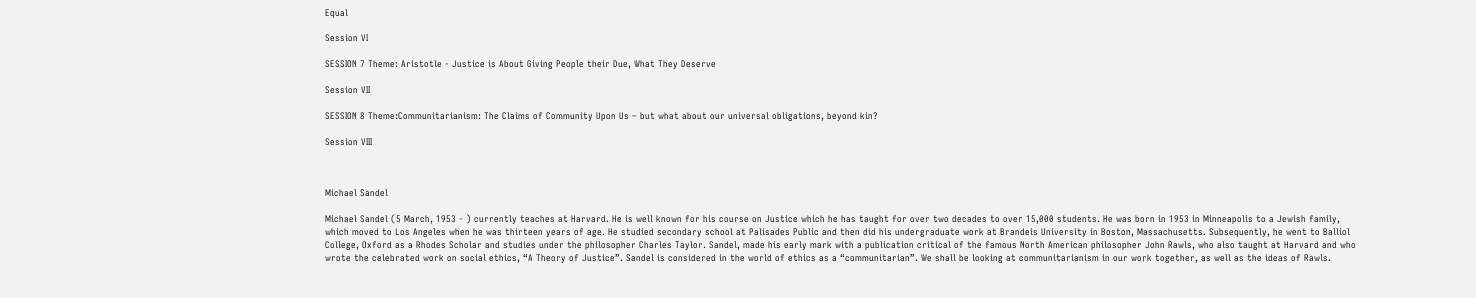Equal

Session VI

SESSION 7 Theme: Aristotle - Justice is About Giving People their Due, What They Deserve

Session VII

SESSION 8 Theme:Communitarianism: The Claims of Community Upon Us – but what about our universal obligations, beyond kin?

Session VIII



Michael Sandel

Michael Sandel (5 March, 1953 - ) currently teaches at Harvard. He is well known for his course on Justice which he has taught for over two decades to over 15,000 students. He was born in 1953 in Minneapolis to a Jewish family, which moved to Los Angeles when he was thirteen years of age. He studied secondary school at Palisades Public and then did his undergraduate work at Brandeis University in Boston, Massachusetts. Subsequently, he went to Balliol College, Oxford as a Rhodes Scholar and studies under the philosopher Charles Taylor. Sandel, made his early mark with a publication critical of the famous North American philosopher John Rawls, who also taught at Harvard and who wrote the celebrated work on social ethics, “A Theory of Justice”. Sandel is considered in the world of ethics as a “communitarian”. We shall be looking at communitarianism in our work together, as well as the ideas of Rawls.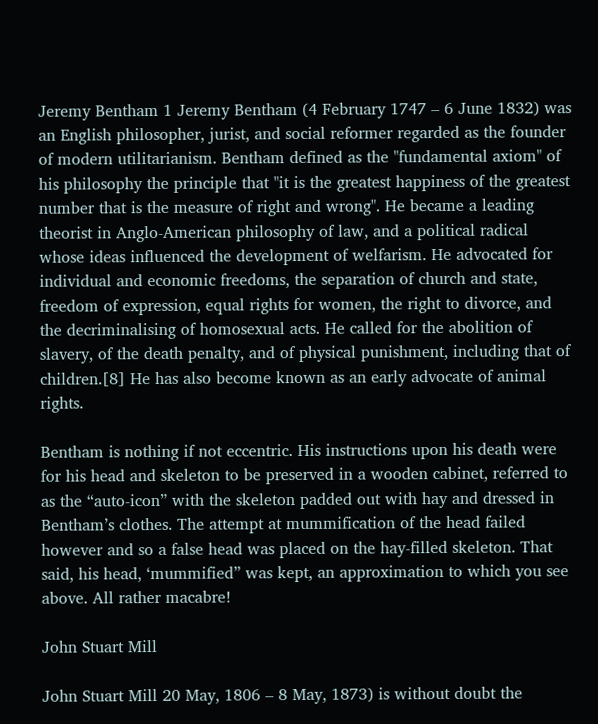Jeremy Bentham 1 Jeremy Bentham (4 February 1747 – 6 June 1832) was an English philosopher, jurist, and social reformer regarded as the founder of modern utilitarianism. Bentham defined as the "fundamental axiom" of his philosophy the principle that "it is the greatest happiness of the greatest number that is the measure of right and wrong". He became a leading theorist in Anglo-American philosophy of law, and a political radical whose ideas influenced the development of welfarism. He advocated for individual and economic freedoms, the separation of church and state, freedom of expression, equal rights for women, the right to divorce, and the decriminalising of homosexual acts. He called for the abolition of slavery, of the death penalty, and of physical punishment, including that of children.[8] He has also become known as an early advocate of animal rights.

Bentham is nothing if not eccentric. His instructions upon his death were for his head and skeleton to be preserved in a wooden cabinet, referred to as the “auto-icon” with the skeleton padded out with hay and dressed in Bentham’s clothes. The attempt at mummification of the head failed however and so a false head was placed on the hay-filled skeleton. That said, his head, ‘mummified” was kept, an approximation to which you see above. All rather macabre!

John Stuart Mill

John Stuart Mill 20 May, 1806 – 8 May, 1873) is without doubt the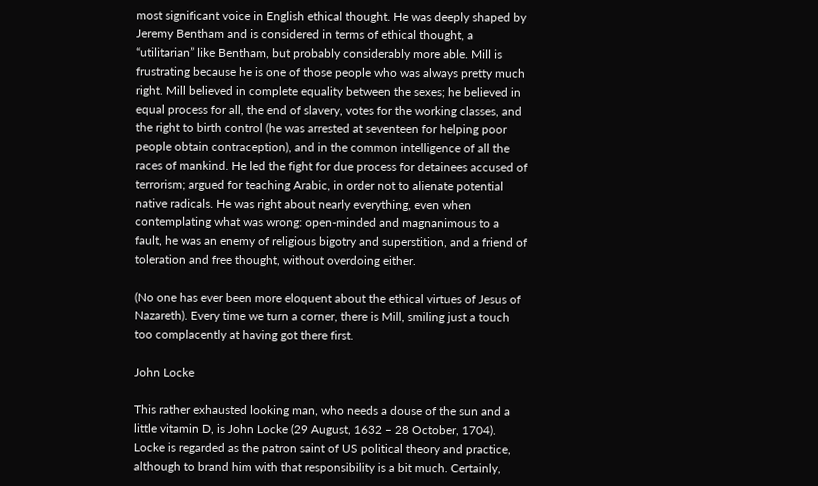most significant voice in English ethical thought. He was deeply shaped by Jeremy Bentham and is considered in terms of ethical thought, a “utilitarian” like Bentham, but probably considerably more able. Mill is frustrating because he is one of those people who was always pretty much right. Mill believed in complete equality between the sexes; he believed in equal process for all, the end of slavery, votes for the working classes, and the right to birth control (he was arrested at seventeen for helping poor people obtain contraception), and in the common intelligence of all the races of mankind. He led the fight for due process for detainees accused of terrorism; argued for teaching Arabic, in order not to alienate potential native radicals. He was right about nearly everything, even when contemplating what was wrong: open-minded and magnanimous to a fault, he was an enemy of religious bigotry and superstition, and a friend of toleration and free thought, without overdoing either.

(No one has ever been more eloquent about the ethical virtues of Jesus of Nazareth). Every time we turn a corner, there is Mill, smiling just a touch too complacently at having got there first.

John Locke

This rather exhausted looking man, who needs a douse of the sun and a little vitamin D, is John Locke (29 August, 1632 – 28 October, 1704). Locke is regarded as the patron saint of US political theory and practice, although to brand him with that responsibility is a bit much. Certainly,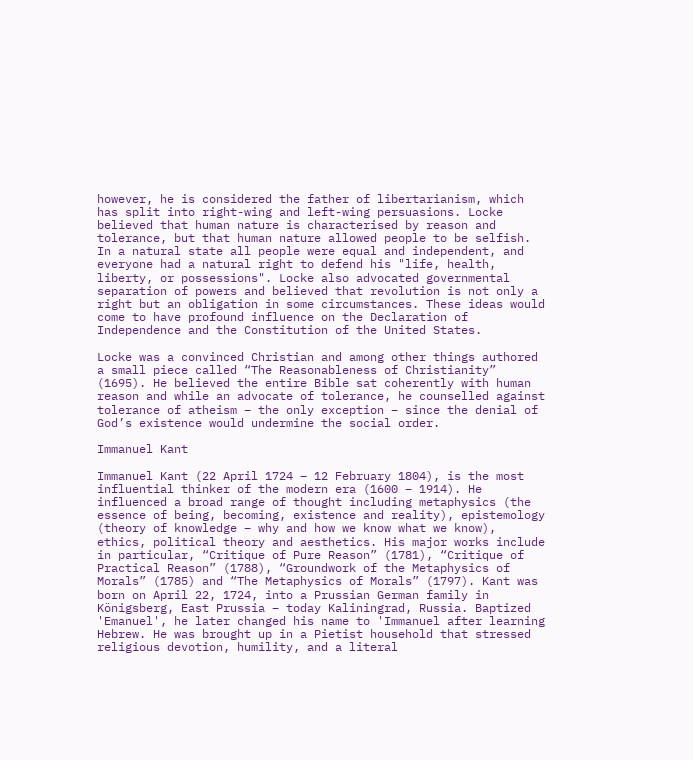however, he is considered the father of libertarianism, which has split into right-wing and left-wing persuasions. Locke believed that human nature is characterised by reason and tolerance, but that human nature allowed people to be selfish. In a natural state all people were equal and independent, and everyone had a natural right to defend his "life, health, liberty, or possessions". Locke also advocated governmental separation of powers and believed that revolution is not only a right but an obligation in some circumstances. These ideas would come to have profound influence on the Declaration of Independence and the Constitution of the United States.

Locke was a convinced Christian and among other things authored a small piece called “The Reasonableness of Christianity” (1695). He believed the entire Bible sat coherently with human reason and while an advocate of tolerance, he counselled against tolerance of atheism – the only exception – since the denial of God’s existence would undermine the social order.

Immanuel Kant

Immanuel Kant (22 April 1724 – 12 February 1804), is the most influential thinker of the modern era (1600 – 1914). He influenced a broad range of thought including metaphysics (the essence of being, becoming, existence and reality), epistemology (theory of knowledge – why and how we know what we know), ethics, political theory and aesthetics. His major works include in particular, “Critique of Pure Reason” (1781), “Critique of Practical Reason” (1788), “Groundwork of the Metaphysics of Morals” (1785) and “The Metaphysics of Morals” (1797). Kant was born on April 22, 1724, into a Prussian German family in Königsberg, East Prussia – today Kaliningrad, Russia. Baptized 'Emanuel', he later changed his name to 'Immanuel after learning Hebrew. He was brought up in a Pietist household that stressed religious devotion, humility, and a literal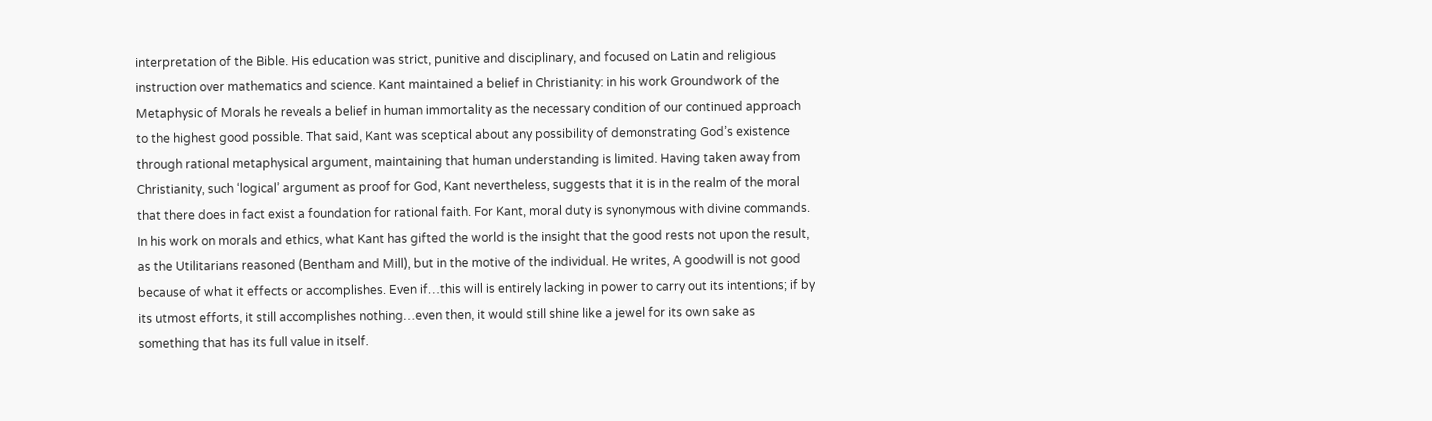interpretation of the Bible. His education was strict, punitive and disciplinary, and focused on Latin and religious instruction over mathematics and science. Kant maintained a belief in Christianity: in his work Groundwork of the Metaphysic of Morals he reveals a belief in human immortality as the necessary condition of our continued approach to the highest good possible. That said, Kant was sceptical about any possibility of demonstrating God’s existence through rational metaphysical argument, maintaining that human understanding is limited. Having taken away from Christianity, such ‘logical’ argument as proof for God, Kant nevertheless, suggests that it is in the realm of the moral that there does in fact exist a foundation for rational faith. For Kant, moral duty is synonymous with divine commands. In his work on morals and ethics, what Kant has gifted the world is the insight that the good rests not upon the result, as the Utilitarians reasoned (Bentham and Mill), but in the motive of the individual. He writes, A goodwill is not good because of what it effects or accomplishes. Even if…this will is entirely lacking in power to carry out its intentions; if by its utmost efforts, it still accomplishes nothing…even then, it would still shine like a jewel for its own sake as something that has its full value in itself.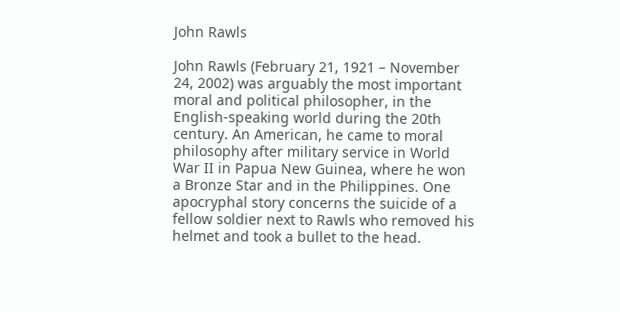John Rawls

John Rawls (February 21, 1921 – November 24, 2002) was arguably the most important moral and political philosopher, in the English-speaking world during the 20th century. An American, he came to moral philosophy after military service in World War II in Papua New Guinea, where he won a Bronze Star and in the Philippines. One apocryphal story concerns the suicide of a fellow soldier next to Rawls who removed his helmet and took a bullet to the head.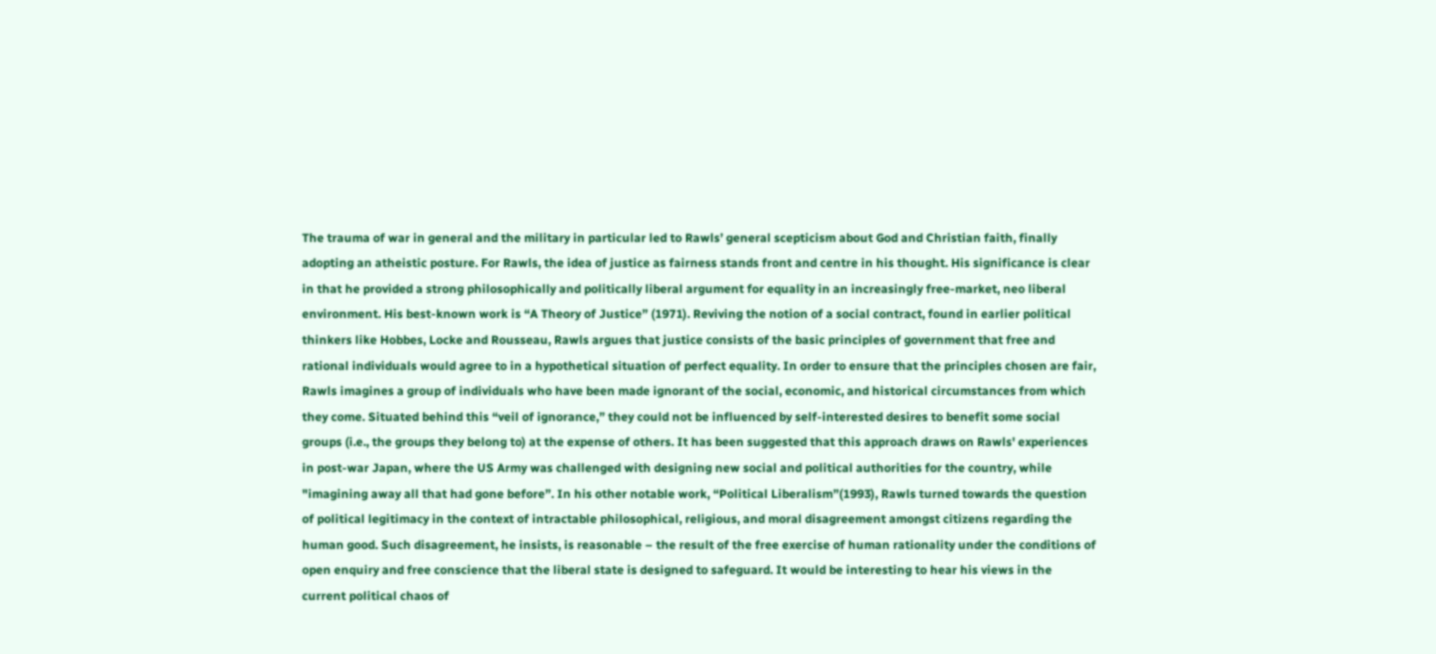The trauma of war in general and the military in particular led to Rawls’ general scepticism about God and Christian faith, finally adopting an atheistic posture. For Rawls, the idea of justice as fairness stands front and centre in his thought. His significance is clear in that he provided a strong philosophically and politically liberal argument for equality in an increasingly free-market, neo liberal environment. His best-known work is “A Theory of Justice” (1971). Reviving the notion of a social contract, found in earlier political thinkers like Hobbes, Locke and Rousseau, Rawls argues that justice consists of the basic principles of government that free and rational individuals would agree to in a hypothetical situation of perfect equality. In order to ensure that the principles chosen are fair, Rawls imagines a group of individuals who have been made ignorant of the social, economic, and historical circumstances from which they come. Situated behind this “veil of ignorance,” they could not be influenced by self-interested desires to benefit some social groups (i.e., the groups they belong to) at the expense of others. It has been suggested that this approach draws on Rawls' experiences in post-war Japan, where the US Army was challenged with designing new social and political authorities for the country, while "imagining away all that had gone before”. In his other notable work, “Political Liberalism”(1993), Rawls turned towards the question of political legitimacy in the context of intractable philosophical, religious, and moral disagreement amongst citizens regarding the human good. Such disagreement, he insists, is reasonable – the result of the free exercise of human rationality under the conditions of open enquiry and free conscience that the liberal state is designed to safeguard. It would be interesting to hear his views in the current political chaos of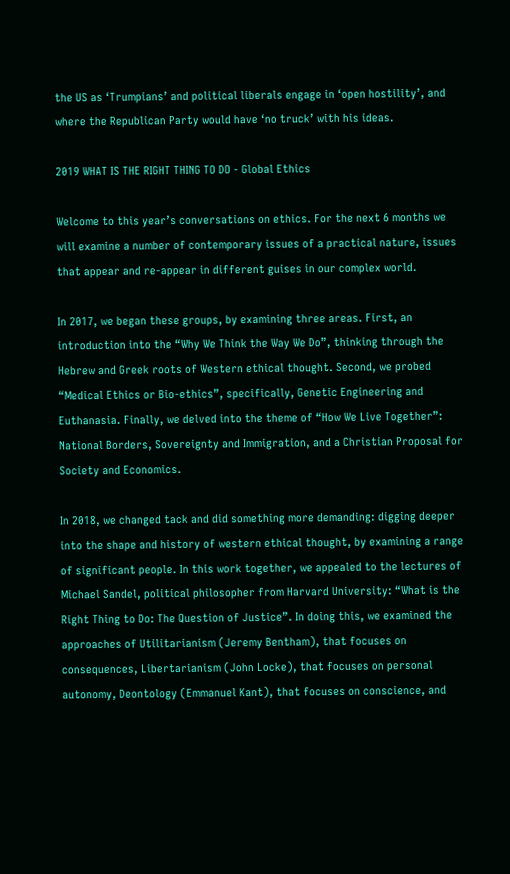the US as ‘Trumpians’ and political liberals engage in ‘open hostility’, and where the Republican Party would have ‘no truck’ with his ideas.

2019 WHAT IS THE RIGHT THING TO DO - Global Ethics

Welcome to this year’s conversations on ethics. For the next 6 months we will examine a number of contemporary issues of a practical nature, issues that appear and re-appear in different guises in our complex world.

In 2017, we began these groups, by examining three areas. First, an introduction into the “Why We Think the Way We Do”, thinking through the Hebrew and Greek roots of Western ethical thought. Second, we probed “Medical Ethics or Bio-ethics”, specifically, Genetic Engineering and Euthanasia. Finally, we delved into the theme of “How We Live Together”: National Borders, Sovereignty and Immigration, and a Christian Proposal for Society and Economics.

In 2018, we changed tack and did something more demanding: digging deeper into the shape and history of western ethical thought, by examining a range of significant people. In this work together, we appealed to the lectures of Michael Sandel, political philosopher from Harvard University: “What is the Right Thing to Do: The Question of Justice”. In doing this, we examined the approaches of Utilitarianism (Jeremy Bentham), that focuses on consequences, Libertarianism (John Locke), that focuses on personal autonomy, Deontology (Emmanuel Kant), that focuses on conscience, and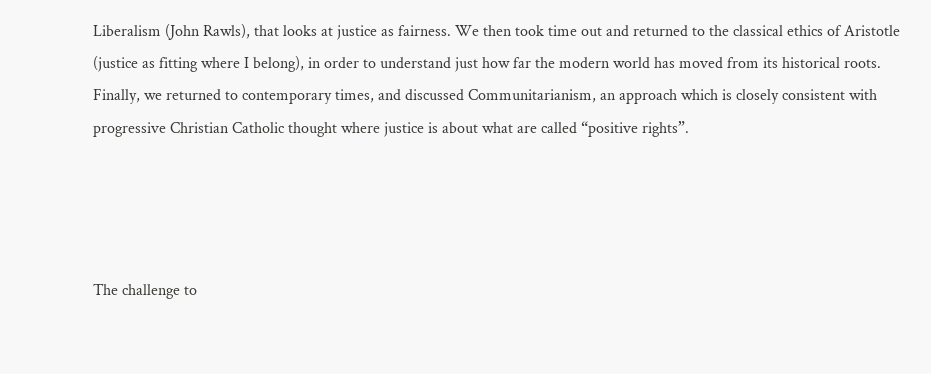Liberalism (John Rawls), that looks at justice as fairness. We then took time out and returned to the classical ethics of Aristotle (justice as fitting where I belong), in order to understand just how far the modern world has moved from its historical roots. Finally, we returned to contemporary times, and discussed Communitarianism, an approach which is closely consistent with progressive Christian Catholic thought where justice is about what are called “positive rights”.




The challenge to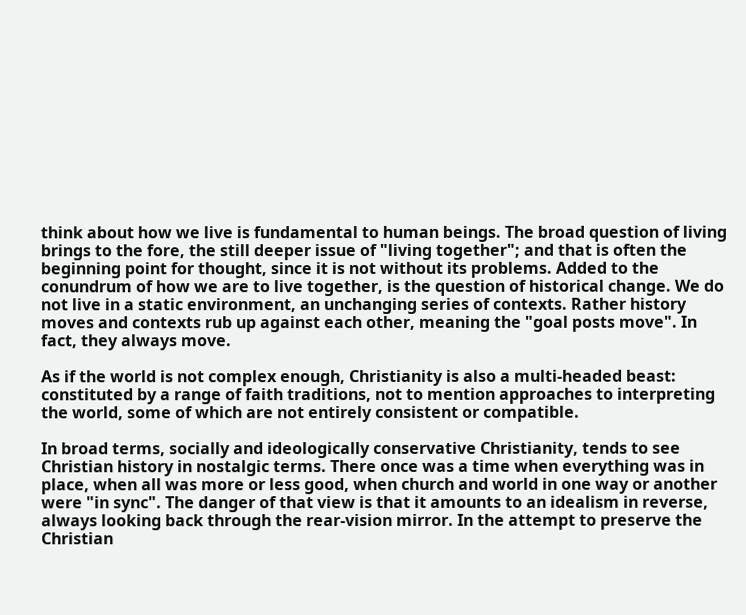think about how we live is fundamental to human beings. The broad question of living brings to the fore, the still deeper issue of "living together"; and that is often the beginning point for thought, since it is not without its problems. Added to the conundrum of how we are to live together, is the question of historical change. We do not live in a static environment, an unchanging series of contexts. Rather history moves and contexts rub up against each other, meaning the "goal posts move". In fact, they always move.

As if the world is not complex enough, Christianity is also a multi-headed beast: constituted by a range of faith traditions, not to mention approaches to interpreting the world, some of which are not entirely consistent or compatible.

In broad terms, socially and ideologically conservative Christianity, tends to see Christian history in nostalgic terms. There once was a time when everything was in place, when all was more or less good, when church and world in one way or another were "in sync". The danger of that view is that it amounts to an idealism in reverse, always looking back through the rear-vision mirror. In the attempt to preserve the Christian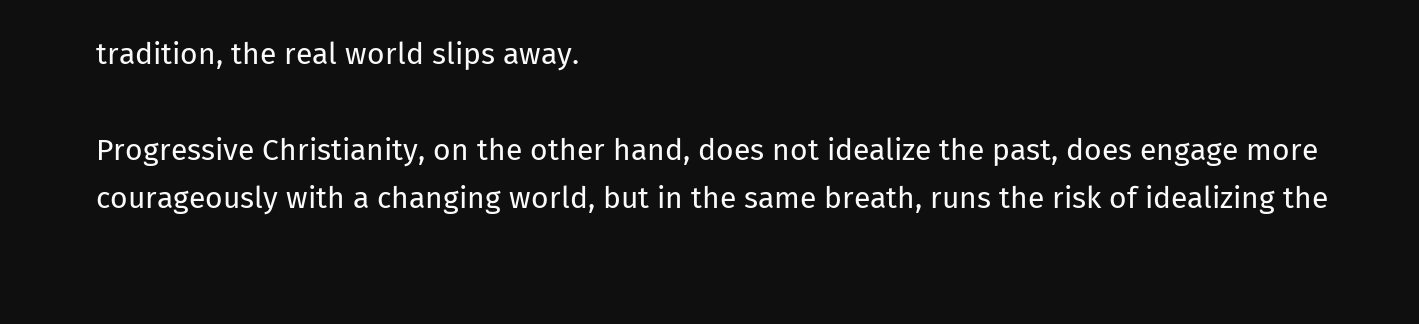tradition, the real world slips away.

Progressive Christianity, on the other hand, does not idealize the past, does engage more courageously with a changing world, but in the same breath, runs the risk of idealizing the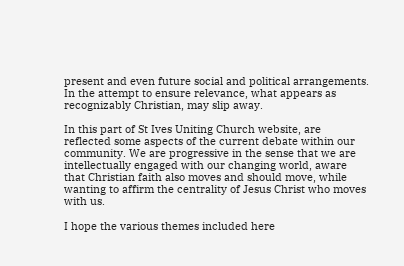present and even future social and political arrangements. In the attempt to ensure relevance, what appears as recognizably Christian, may slip away.

In this part of St Ives Uniting Church website, are reflected some aspects of the current debate within our community. We are progressive in the sense that we are intellectually engaged with our changing world, aware that Christian faith also moves and should move, while wanting to affirm the centrality of Jesus Christ who moves with us.

I hope the various themes included here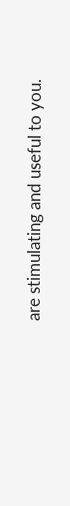are stimulating and useful to you.